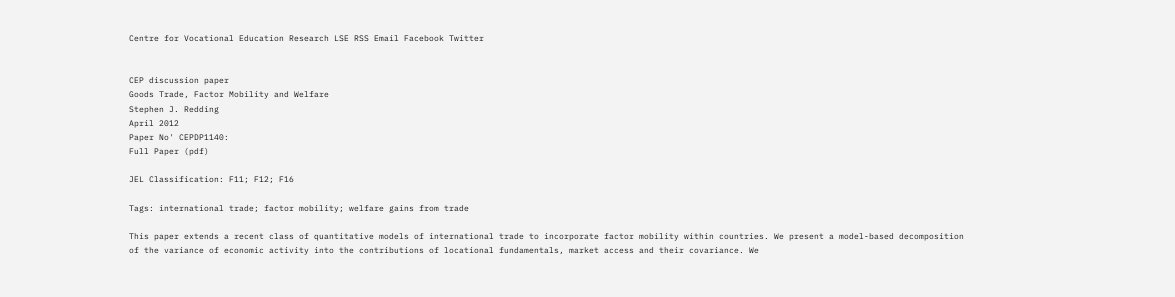Centre for Vocational Education Research LSE RSS Email Facebook Twitter


CEP discussion paper
Goods Trade, Factor Mobility and Welfare
Stephen J. Redding
April 2012
Paper No' CEPDP1140:
Full Paper (pdf)

JEL Classification: F11; F12; F16

Tags: international trade; factor mobility; welfare gains from trade

This paper extends a recent class of quantitative models of international trade to incorporate factor mobility within countries. We present a model-based decomposition of the variance of economic activity into the contributions of locational fundamentals, market access and their covariance. We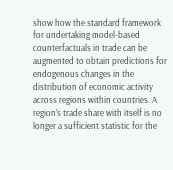show how the standard framework for undertaking model-based counterfactuals in trade can be augmented to obtain predictions for endogenous changes in the distribution of economic activity across regions within countries. A region’s trade share with itself is no longer a sufficient statistic for the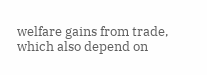welfare gains from trade, which also depend on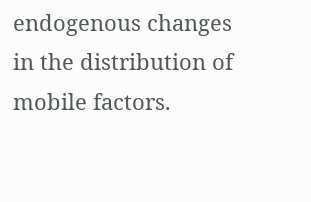endogenous changes in the distribution of mobile factors.